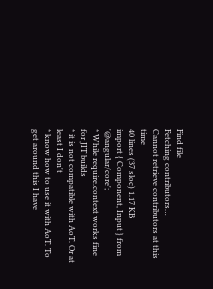Find file
Fetching contributors…
Cannot retrieve contributors at this time
40 lines (37 sloc) 1.17 KB
import { Component, Input } from '@angular/core';
* While require.context works fine for JIT builds
* it is not compatible with AoT. Or at least I don't
* know how to use it with AoT. To get around this I have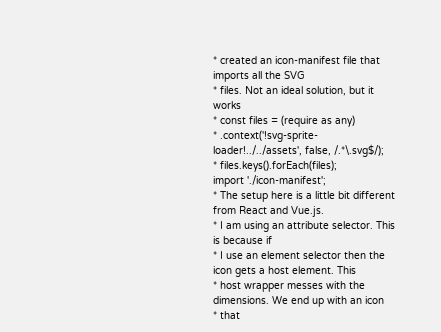* created an icon-manifest file that imports all the SVG
* files. Not an ideal solution, but it works
* const files = (require as any)
* .context('!svg-sprite-loader!../../assets', false, /.*\.svg$/);
* files.keys().forEach(files);
import './icon-manifest';
* The setup here is a little bit different from React and Vue.js.
* I am using an attribute selector. This is because if
* I use an element selector then the icon gets a host element. This
* host wrapper messes with the dimensions. We end up with an icon
* that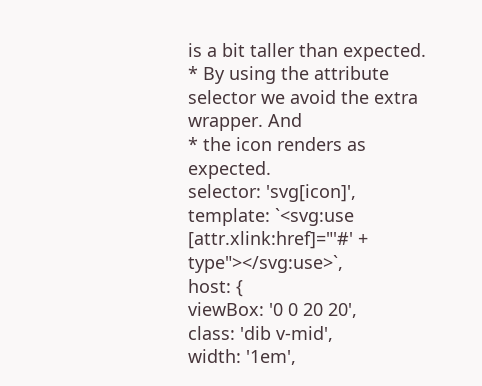is a bit taller than expected.
* By using the attribute selector we avoid the extra wrapper. And
* the icon renders as expected.
selector: 'svg[icon]',
template: `<svg:use [attr.xlink:href]="'#' + type"></svg:use>`,
host: {
viewBox: '0 0 20 20',
class: 'dib v-mid',
width: '1em',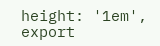height: '1em',
export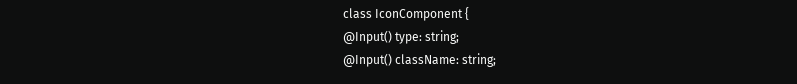class IconComponent {
@Input() type: string;
@Input() className: string;